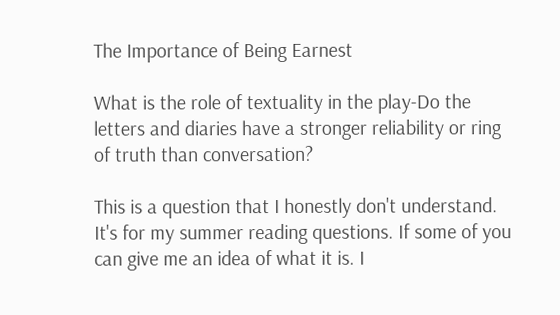The Importance of Being Earnest

What is the role of textuality in the play-Do the letters and diaries have a stronger reliability or ring of truth than conversation?

This is a question that I honestly don't understand. It's for my summer reading questions. If some of you can give me an idea of what it is. I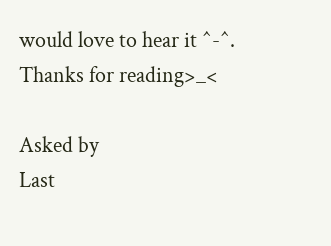would love to hear it ^-^. Thanks for reading>_<

Asked by
Last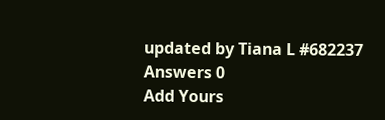updated by Tiana L #682237
Answers 0
Add Yours